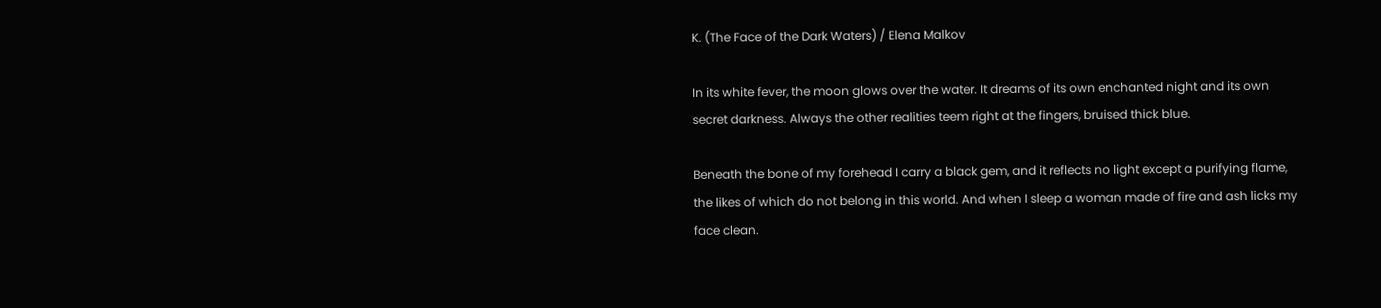K. (The Face of the Dark Waters) / Elena Malkov

In its white fever, the moon glows over the water. It dreams of its own enchanted night and its own secret darkness. Always the other realities teem right at the fingers, bruised thick blue.

Beneath the bone of my forehead I carry a black gem, and it reflects no light except a purifying flame, the likes of which do not belong in this world. And when I sleep a woman made of fire and ash licks my face clean.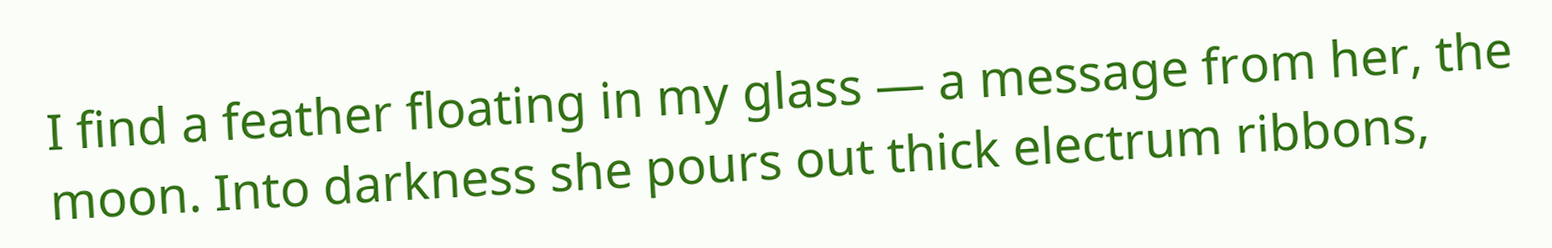I find a feather floating in my glass — a message from her, the moon. Into darkness she pours out thick electrum ribbons,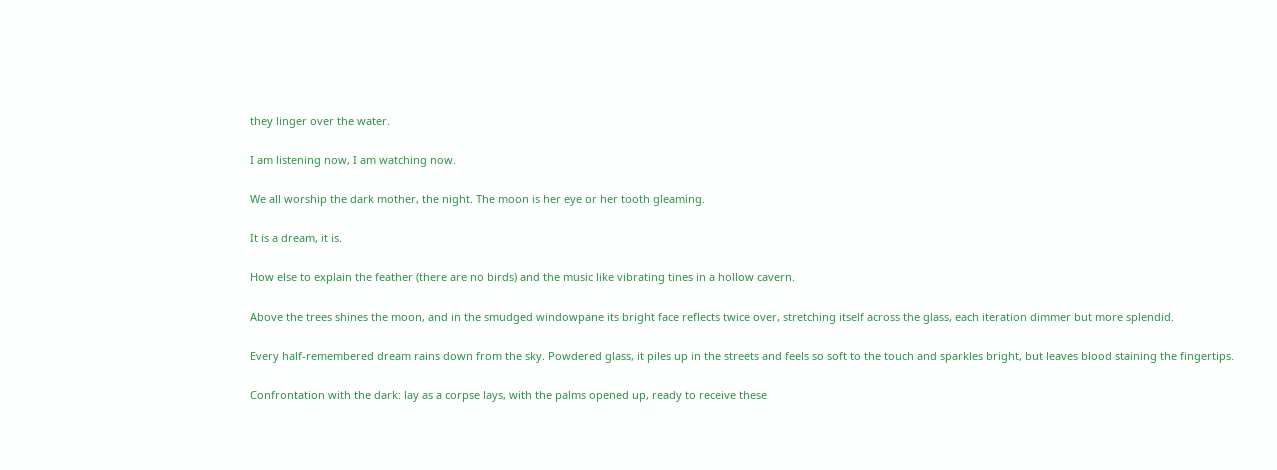they linger over the water.

I am listening now, I am watching now.

We all worship the dark mother, the night. The moon is her eye or her tooth gleaming.

It is a dream, it is.

How else to explain the feather (there are no birds) and the music like vibrating tines in a hollow cavern.

Above the trees shines the moon, and in the smudged windowpane its bright face reflects twice over, stretching itself across the glass, each iteration dimmer but more splendid.

Every half-remembered dream rains down from the sky. Powdered glass, it piles up in the streets and feels so soft to the touch and sparkles bright, but leaves blood staining the fingertips.

Confrontation with the dark: lay as a corpse lays, with the palms opened up, ready to receive these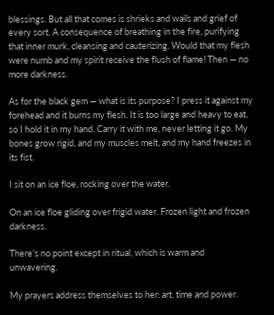blessings. But all that comes is shrieks and wails and grief of every sort. A consequence of breathing in the fire, purifying that inner murk, cleansing and cauterizing. Would that my flesh were numb and my spirit receive the flush of flame! Then — no more darkness.

As for the black gem — what is its purpose? I press it against my forehead and it burns my flesh. It is too large and heavy to eat, so I hold it in my hand. Carry it with me, never letting it go. My bones grow rigid, and my muscles melt, and my hand freezes in its fist.

I sit on an ice floe, rocking over the water.

On an ice floe gliding over frigid water. Frozen light and frozen darkness.

There’s no point except in ritual, which is warm and unwavering.

My prayers address themselves to her: art, time and power.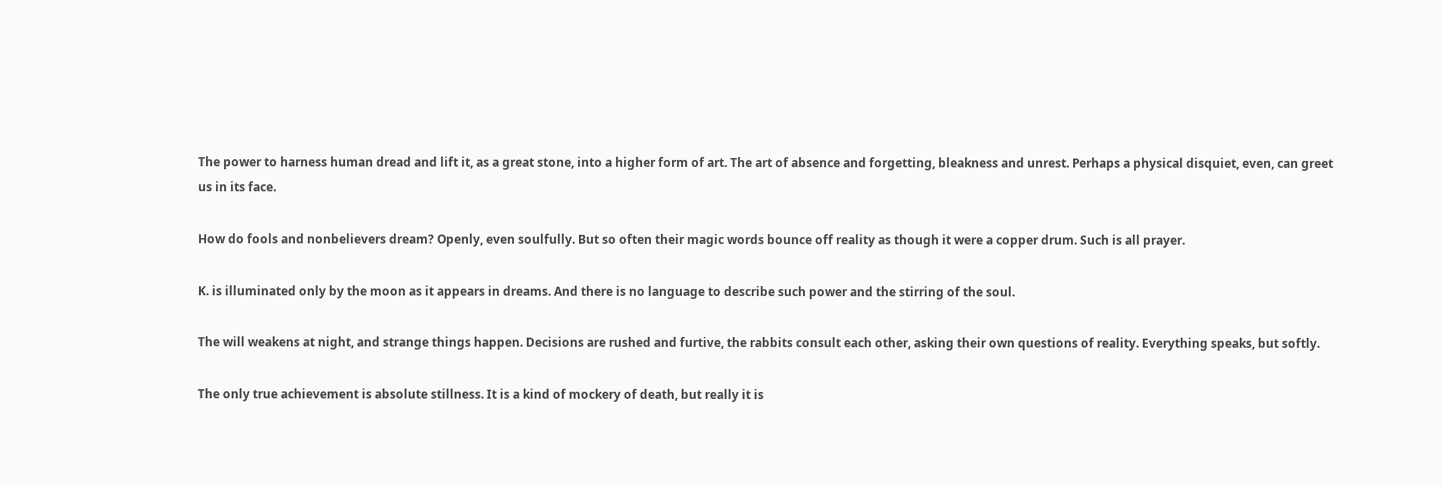The power to harness human dread and lift it, as a great stone, into a higher form of art. The art of absence and forgetting, bleakness and unrest. Perhaps a physical disquiet, even, can greet us in its face.

How do fools and nonbelievers dream? Openly, even soulfully. But so often their magic words bounce off reality as though it were a copper drum. Such is all prayer.

K. is illuminated only by the moon as it appears in dreams. And there is no language to describe such power and the stirring of the soul.

The will weakens at night, and strange things happen. Decisions are rushed and furtive, the rabbits consult each other, asking their own questions of reality. Everything speaks, but softly.

The only true achievement is absolute stillness. It is a kind of mockery of death, but really it is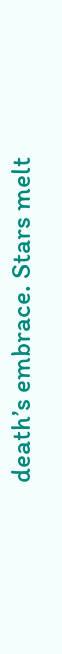death’s embrace. Stars melt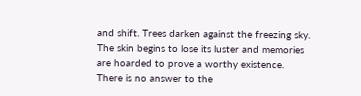and shift. Trees darken against the freezing sky. The skin begins to lose its luster and memories are hoarded to prove a worthy existence. There is no answer to the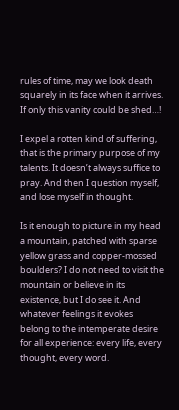rules of time, may we look death squarely in its face when it arrives. If only this vanity could be shed…!

I expel a rotten kind of suffering, that is the primary purpose of my talents. It doesn’t always suffice to pray. And then I question myself, and lose myself in thought.

Is it enough to picture in my head a mountain, patched with sparse yellow grass and copper-mossed boulders? I do not need to visit the mountain or believe in its existence, but I do see it. And whatever feelings it evokes belong to the intemperate desire for all experience: every life, every thought, every word.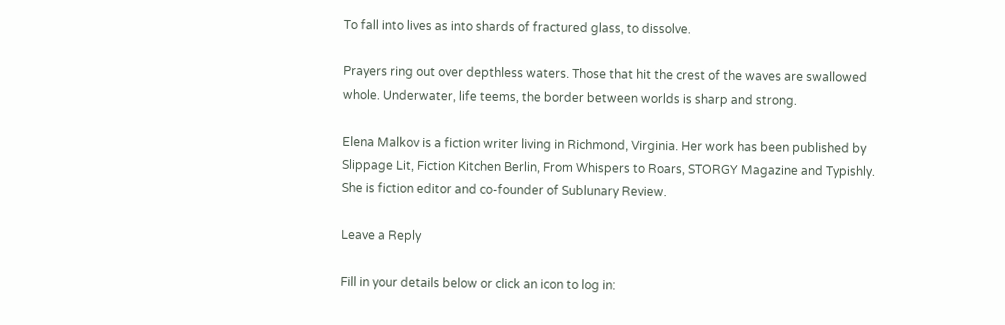To fall into lives as into shards of fractured glass, to dissolve.

Prayers ring out over depthless waters. Those that hit the crest of the waves are swallowed whole. Underwater, life teems, the border between worlds is sharp and strong.

Elena Malkov is a fiction writer living in Richmond, Virginia. Her work has been published by Slippage Lit, Fiction Kitchen Berlin, From Whispers to Roars, STORGY Magazine and Typishly. She is fiction editor and co-founder of Sublunary Review.

Leave a Reply

Fill in your details below or click an icon to log in: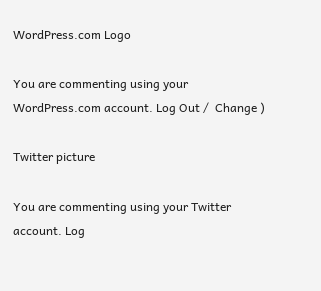WordPress.com Logo

You are commenting using your WordPress.com account. Log Out /  Change )

Twitter picture

You are commenting using your Twitter account. Log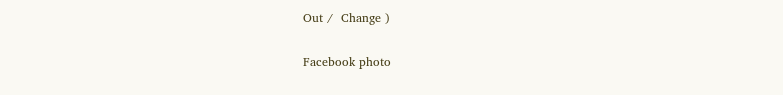Out /  Change )

Facebook photo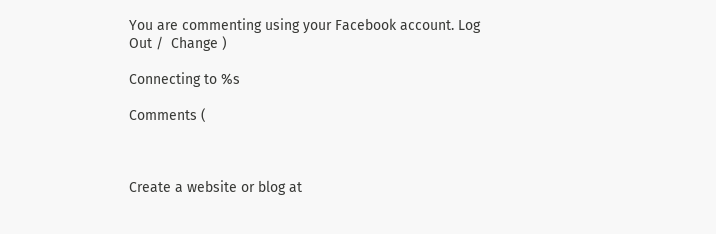You are commenting using your Facebook account. Log Out /  Change )

Connecting to %s

Comments (



Create a website or blog at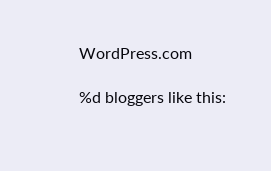WordPress.com

%d bloggers like this: